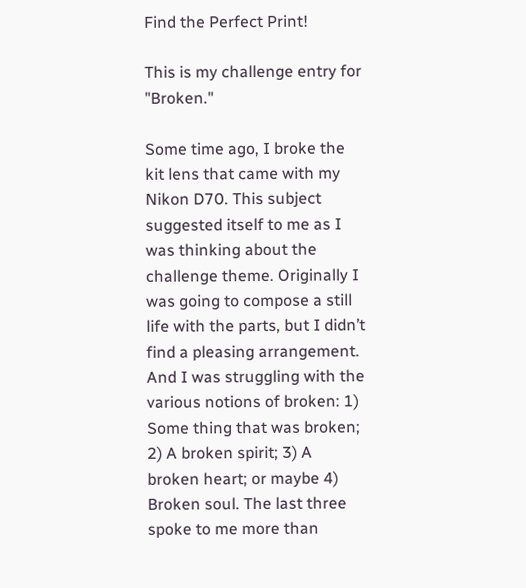Find the Perfect Print!

This is my challenge entry for "Broken."

Some time ago, I broke the kit lens that came with my Nikon D70. This subject suggested itself to me as I was thinking about the challenge theme. Originally I was going to compose a still life with the parts, but I didn’t find a pleasing arrangement. And I was struggling with the various notions of broken: 1) Some thing that was broken; 2) A broken spirit; 3) A broken heart; or maybe 4) Broken soul. The last three spoke to me more than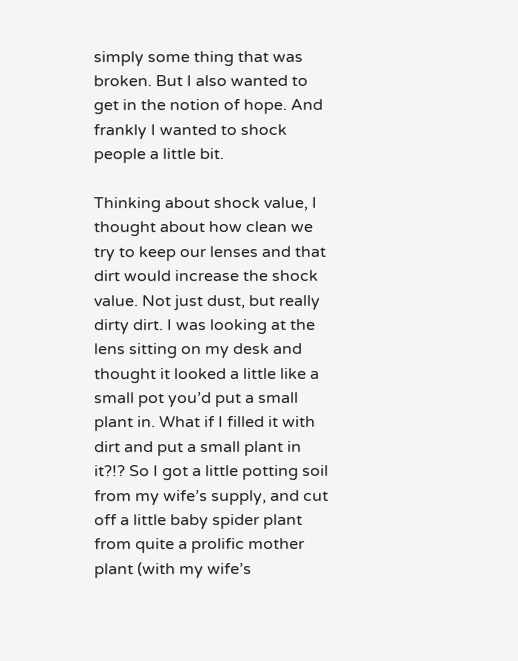simply some thing that was broken. But I also wanted to get in the notion of hope. And frankly I wanted to shock people a little bit.

Thinking about shock value, I thought about how clean we try to keep our lenses and that dirt would increase the shock value. Not just dust, but really dirty dirt. I was looking at the lens sitting on my desk and thought it looked a little like a small pot you’d put a small plant in. What if I filled it with dirt and put a small plant in it?!? So I got a little potting soil from my wife’s supply, and cut off a little baby spider plant from quite a prolific mother plant (with my wife’s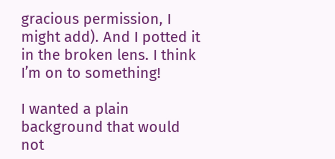gracious permission, I might add). And I potted it in the broken lens. I think I’m on to something!

I wanted a plain background that would not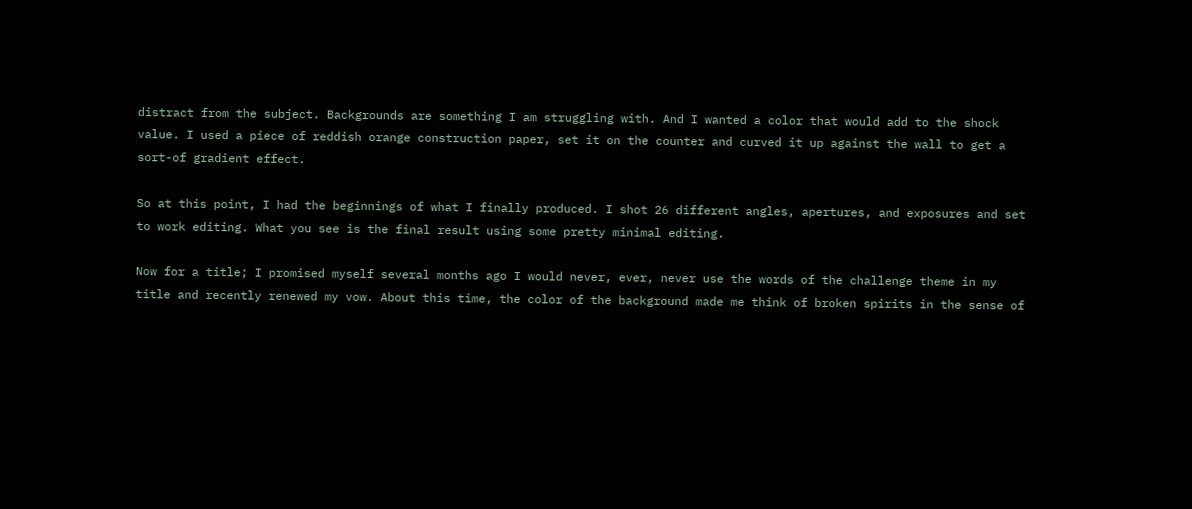distract from the subject. Backgrounds are something I am struggling with. And I wanted a color that would add to the shock value. I used a piece of reddish orange construction paper, set it on the counter and curved it up against the wall to get a sort-of gradient effect.

So at this point, I had the beginnings of what I finally produced. I shot 26 different angles, apertures, and exposures and set to work editing. What you see is the final result using some pretty minimal editing.

Now for a title; I promised myself several months ago I would never, ever, never use the words of the challenge theme in my title and recently renewed my vow. About this time, the color of the background made me think of broken spirits in the sense of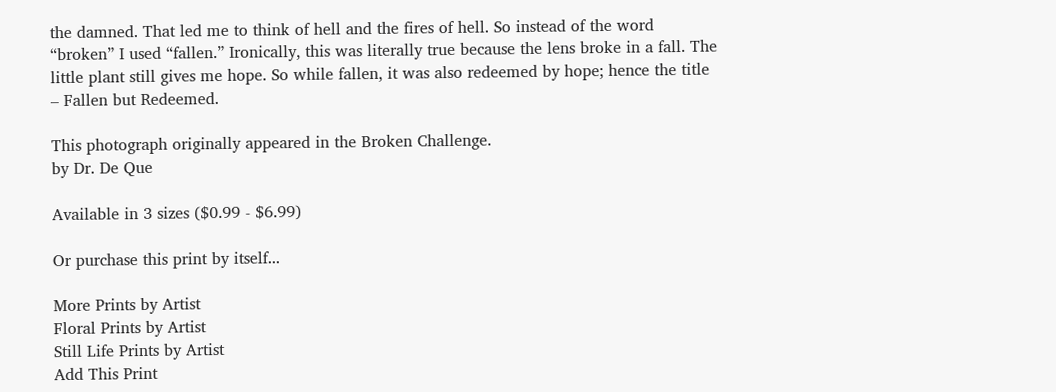the damned. That led me to think of hell and the fires of hell. So instead of the word “broken” I used “fallen.” Ironically, this was literally true because the lens broke in a fall. The little plant still gives me hope. So while fallen, it was also redeemed by hope; hence the title – Fallen but Redeemed.

This photograph originally appeared in the Broken Challenge.
by Dr. De Que

Available in 3 sizes ($0.99 - $6.99)

Or purchase this print by itself...

More Prints by Artist
Floral Prints by Artist
Still Life Prints by Artist
Add This Print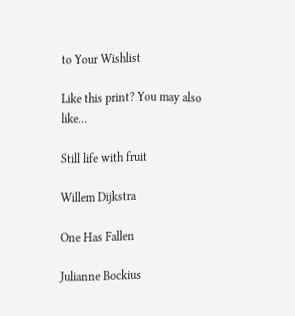to Your Wishlist

Like this print? You may also like...

Still life with fruit

Willem Dijkstra

One Has Fallen

Julianne Bockius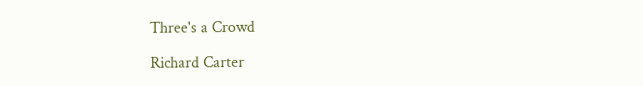Three's a Crowd

Richard Carter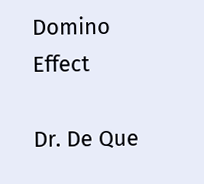Domino Effect

Dr. De Que